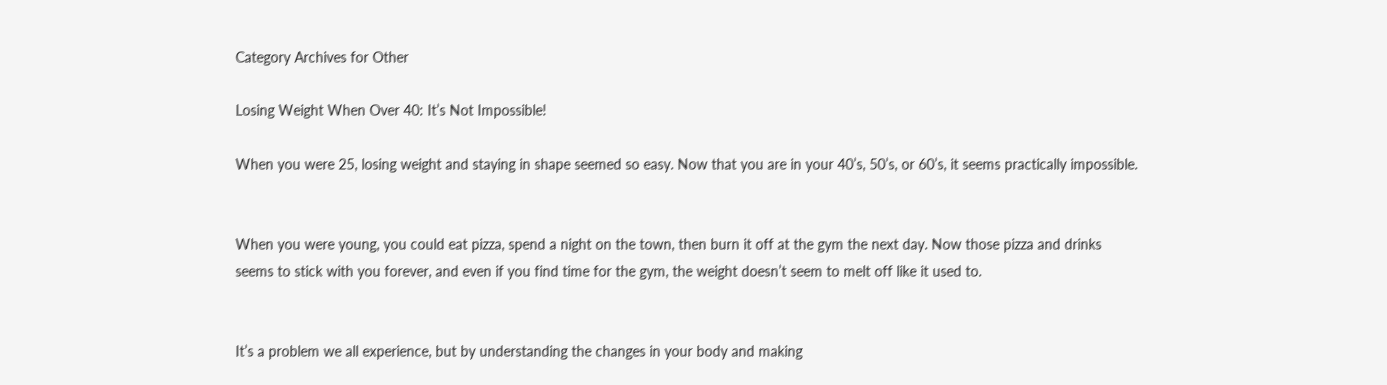Category Archives for Other

Losing Weight When Over 40: It’s Not Impossible!

When you were 25, losing weight and staying in shape seemed so easy. Now that you are in your 40’s, 50’s, or 60’s, it seems practically impossible.


When you were young, you could eat pizza, spend a night on the town, then burn it off at the gym the next day. Now those pizza and drinks seems to stick with you forever, and even if you find time for the gym, the weight doesn’t seem to melt off like it used to.


It’s a problem we all experience, but by understanding the changes in your body and making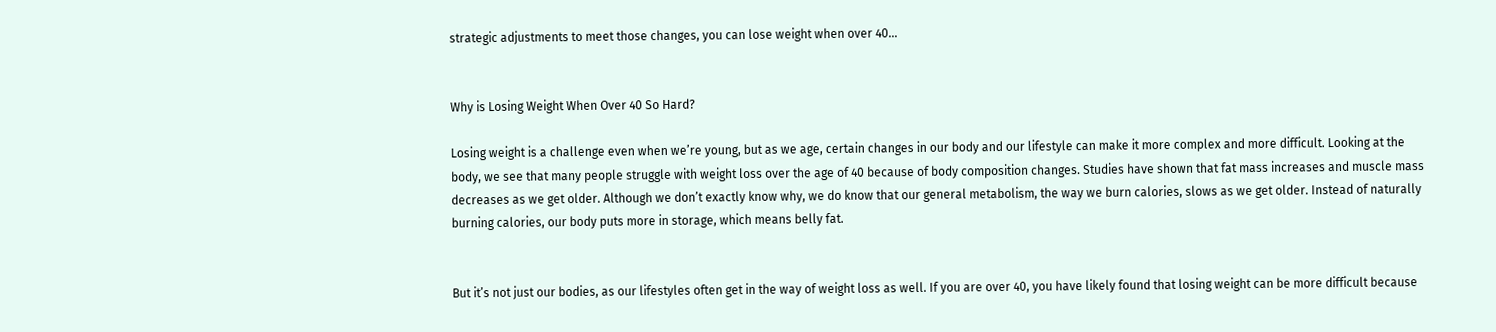strategic adjustments to meet those changes, you can lose weight when over 40…


Why is Losing Weight When Over 40 So Hard?

Losing weight is a challenge even when we’re young, but as we age, certain changes in our body and our lifestyle can make it more complex and more difficult. Looking at the body, we see that many people struggle with weight loss over the age of 40 because of body composition changes. Studies have shown that fat mass increases and muscle mass decreases as we get older. Although we don’t exactly know why, we do know that our general metabolism, the way we burn calories, slows as we get older. Instead of naturally burning calories, our body puts more in storage, which means belly fat.


But it’s not just our bodies, as our lifestyles often get in the way of weight loss as well. If you are over 40, you have likely found that losing weight can be more difficult because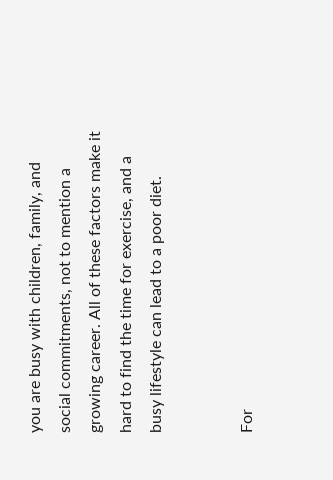you are busy with children, family, and social commitments, not to mention a growing career. All of these factors make it hard to find the time for exercise, and a busy lifestyle can lead to a poor diet.


For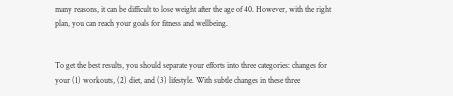many reasons, it can be difficult to lose weight after the age of 40. However, with the right plan, you can reach your goals for fitness and wellbeing.


To get the best results, you should separate your efforts into three categories: changes for your (1) workouts, (2) diet, and (3) lifestyle. With subtle changes in these three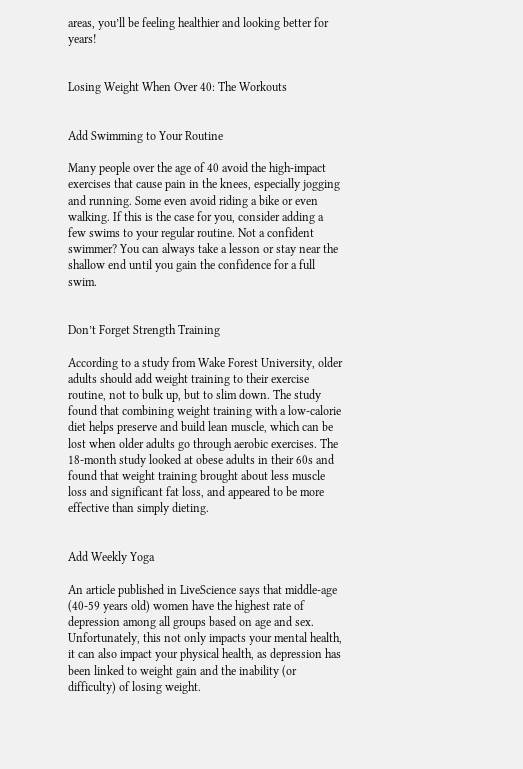areas, you’ll be feeling healthier and looking better for years!


Losing Weight When Over 40: The Workouts


Add Swimming to Your Routine

Many people over the age of 40 avoid the high-impact exercises that cause pain in the knees, especially jogging and running. Some even avoid riding a bike or even walking. If this is the case for you, consider adding a few swims to your regular routine. Not a confident swimmer? You can always take a lesson or stay near the shallow end until you gain the confidence for a full swim.


Don’t Forget Strength Training

According to a study from Wake Forest University, older adults should add weight training to their exercise routine, not to bulk up, but to slim down. The study found that combining weight training with a low-calorie diet helps preserve and build lean muscle, which can be lost when older adults go through aerobic exercises. The 18-month study looked at obese adults in their 60s and found that weight training brought about less muscle loss and significant fat loss, and appeared to be more effective than simply dieting.


Add Weekly Yoga

An article published in LiveScience says that middle-age (40-59 years old) women have the highest rate of depression among all groups based on age and sex. Unfortunately, this not only impacts your mental health, it can also impact your physical health, as depression has been linked to weight gain and the inability (or difficulty) of losing weight.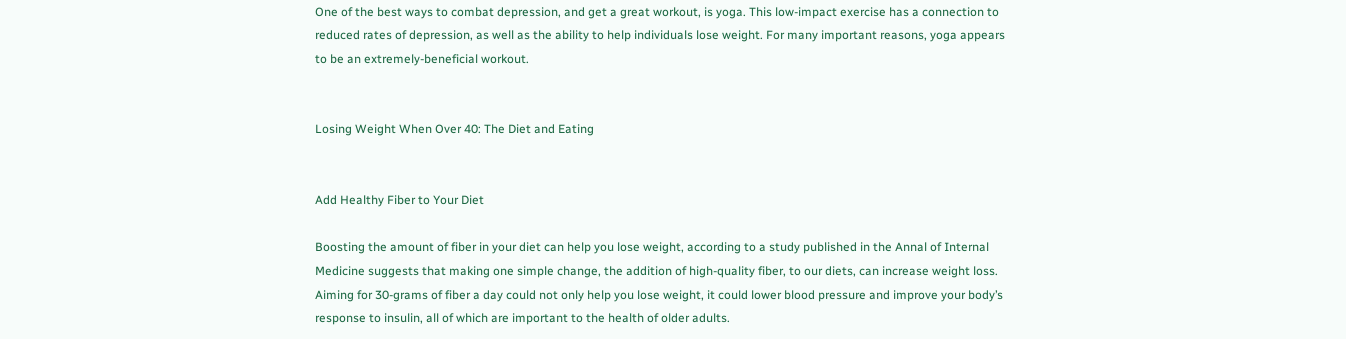One of the best ways to combat depression, and get a great workout, is yoga. This low-impact exercise has a connection to reduced rates of depression, as well as the ability to help individuals lose weight. For many important reasons, yoga appears to be an extremely-beneficial workout.


Losing Weight When Over 40: The Diet and Eating


Add Healthy Fiber to Your Diet

Boosting the amount of fiber in your diet can help you lose weight, according to a study published in the Annal of Internal Medicine suggests that making one simple change, the addition of high-quality fiber, to our diets, can increase weight loss. Aiming for 30-grams of fiber a day could not only help you lose weight, it could lower blood pressure and improve your body’s response to insulin, all of which are important to the health of older adults.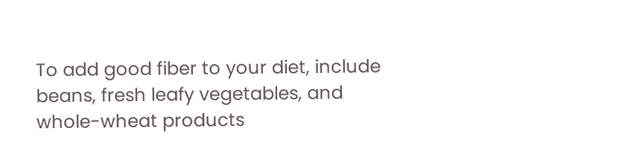To add good fiber to your diet, include beans, fresh leafy vegetables, and whole-wheat products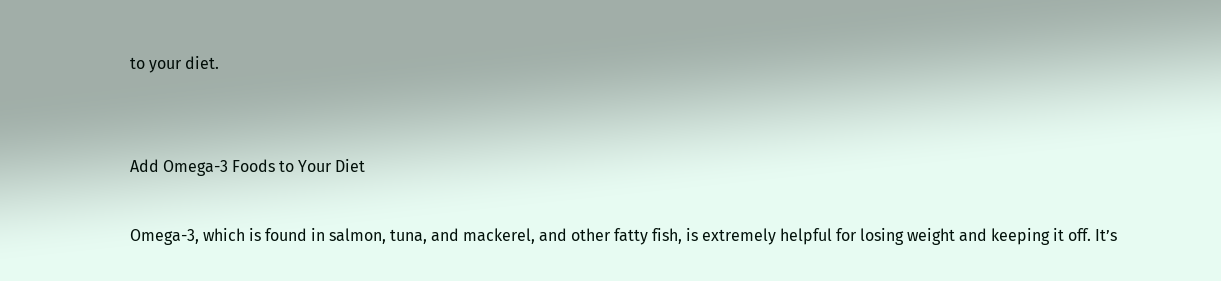to your diet.


Add Omega-3 Foods to Your Diet

Omega-3, which is found in salmon, tuna, and mackerel, and other fatty fish, is extremely helpful for losing weight and keeping it off. It’s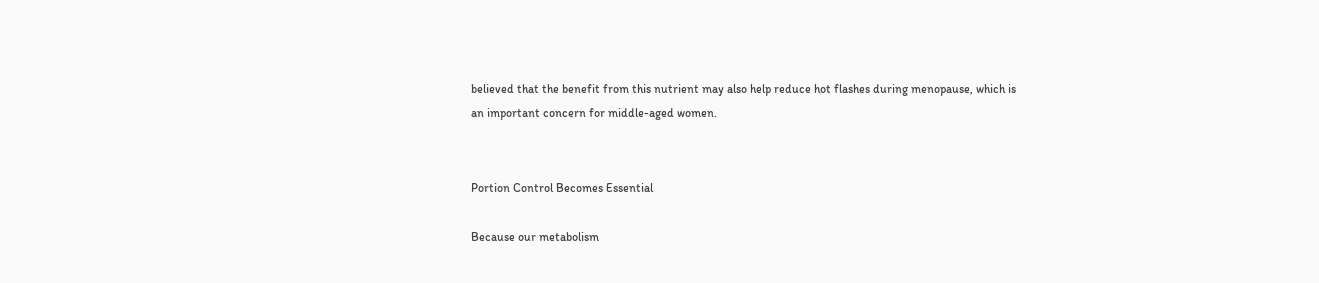believed that the benefit from this nutrient may also help reduce hot flashes during menopause, which is an important concern for middle-aged women.


Portion Control Becomes Essential

Because our metabolism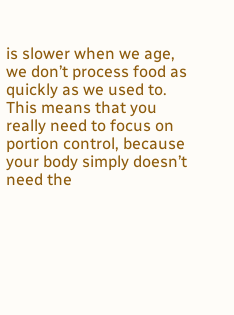is slower when we age, we don’t process food as quickly as we used to. This means that you really need to focus on portion control, because your body simply doesn’t need the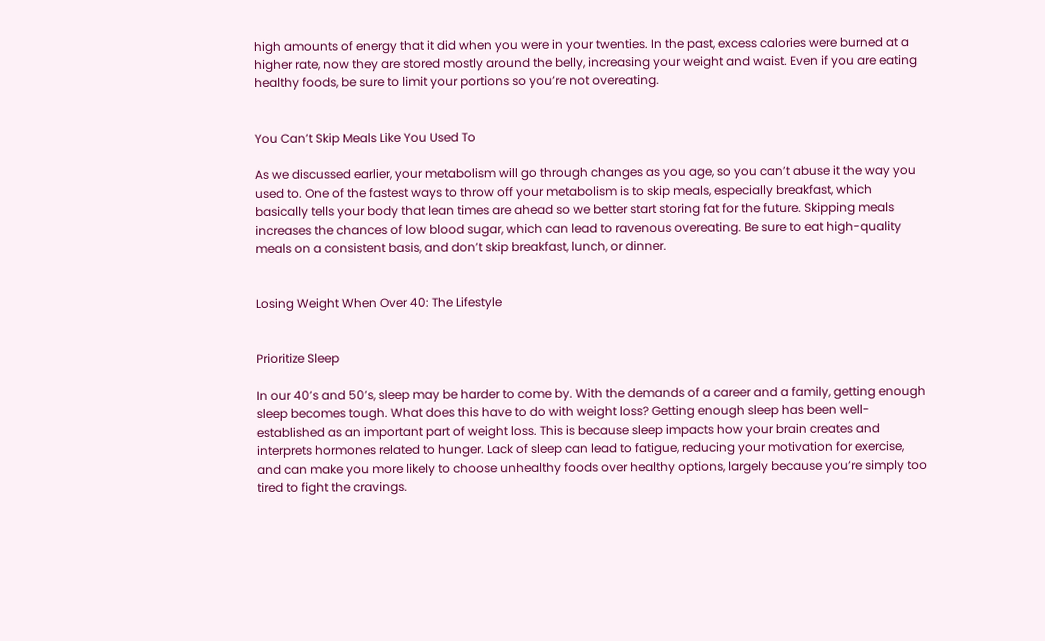high amounts of energy that it did when you were in your twenties. In the past, excess calories were burned at a higher rate, now they are stored mostly around the belly, increasing your weight and waist. Even if you are eating healthy foods, be sure to limit your portions so you’re not overeating.


You Can’t Skip Meals Like You Used To

As we discussed earlier, your metabolism will go through changes as you age, so you can’t abuse it the way you used to. One of the fastest ways to throw off your metabolism is to skip meals, especially breakfast, which basically tells your body that lean times are ahead so we better start storing fat for the future. Skipping meals increases the chances of low blood sugar, which can lead to ravenous overeating. Be sure to eat high-quality meals on a consistent basis, and don’t skip breakfast, lunch, or dinner.


Losing Weight When Over 40: The Lifestyle


Prioritize Sleep

In our 40’s and 50’s, sleep may be harder to come by. With the demands of a career and a family, getting enough sleep becomes tough. What does this have to do with weight loss? Getting enough sleep has been well-established as an important part of weight loss. This is because sleep impacts how your brain creates and interprets hormones related to hunger. Lack of sleep can lead to fatigue, reducing your motivation for exercise, and can make you more likely to choose unhealthy foods over healthy options, largely because you’re simply too tired to fight the cravings.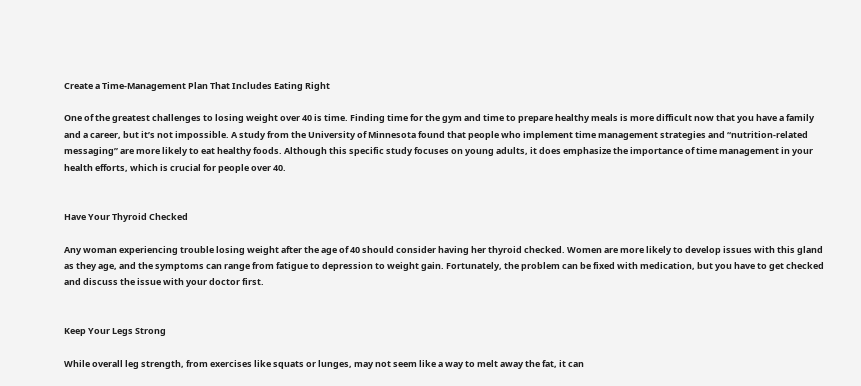Create a Time-Management Plan That Includes Eating Right

One of the greatest challenges to losing weight over 40 is time. Finding time for the gym and time to prepare healthy meals is more difficult now that you have a family and a career, but it’s not impossible. A study from the University of Minnesota found that people who implement time management strategies and “nutrition-related messaging” are more likely to eat healthy foods. Although this specific study focuses on young adults, it does emphasize the importance of time management in your health efforts, which is crucial for people over 40.


Have Your Thyroid Checked

Any woman experiencing trouble losing weight after the age of 40 should consider having her thyroid checked. Women are more likely to develop issues with this gland as they age, and the symptoms can range from fatigue to depression to weight gain. Fortunately, the problem can be fixed with medication, but you have to get checked and discuss the issue with your doctor first.


Keep Your Legs Strong

While overall leg strength, from exercises like squats or lunges, may not seem like a way to melt away the fat, it can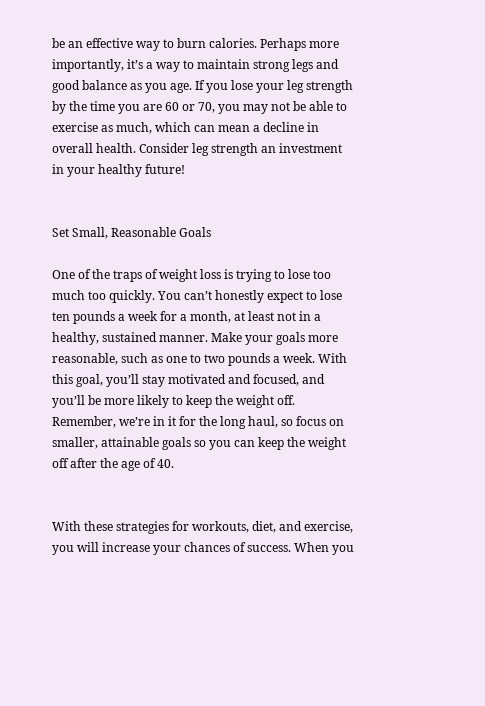be an effective way to burn calories. Perhaps more importantly, it’s a way to maintain strong legs and good balance as you age. If you lose your leg strength by the time you are 60 or 70, you may not be able to exercise as much, which can mean a decline in overall health. Consider leg strength an investment in your healthy future!


Set Small, Reasonable Goals

One of the traps of weight loss is trying to lose too much too quickly. You can’t honestly expect to lose ten pounds a week for a month, at least not in a healthy, sustained manner. Make your goals more reasonable, such as one to two pounds a week. With this goal, you’ll stay motivated and focused, and you’ll be more likely to keep the weight off. Remember, we’re in it for the long haul, so focus on smaller, attainable goals so you can keep the weight off after the age of 40.


With these strategies for workouts, diet, and exercise, you will increase your chances of success. When you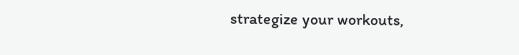strategize your workouts,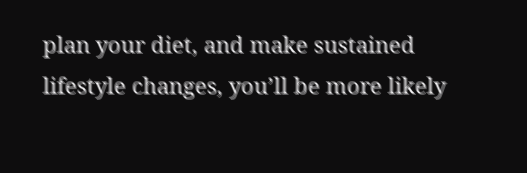plan your diet, and make sustained lifestyle changes, you’ll be more likely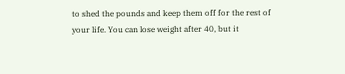to shed the pounds and keep them off for the rest of your life. You can lose weight after 40, but it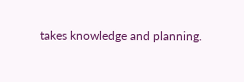takes knowledge and planning.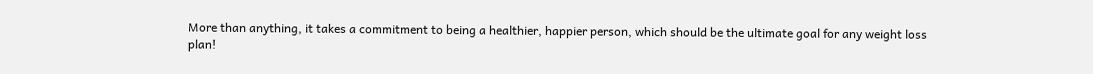More than anything, it takes a commitment to being a healthier, happier person, which should be the ultimate goal for any weight loss plan!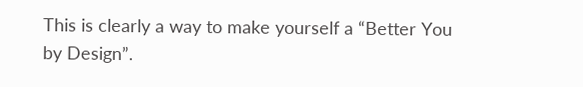This is clearly a way to make yourself a “Better You by Design”.